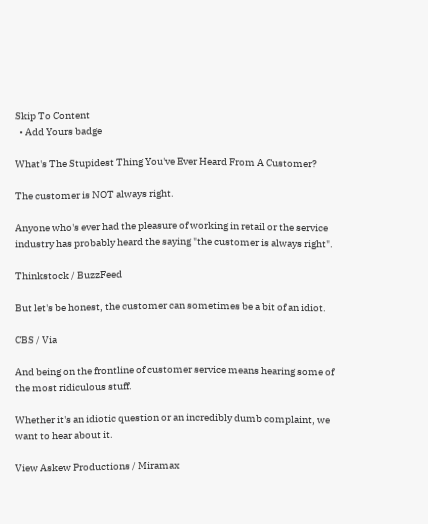Skip To Content
  • Add Yours badge

What's The Stupidest Thing You've Ever Heard From A Customer?

The customer is NOT always right.

Anyone who's ever had the pleasure of working in retail or the service industry has probably heard the saying "the customer is always right".

Thinkstock / BuzzFeed

But let's be honest, the customer can sometimes be a bit of an idiot.

CBS / Via

And being on the frontline of customer service means hearing some of the most ridiculous stuff.

Whether it's an idiotic question or an incredibly dumb complaint, we want to hear about it.

View Askew Productions / Miramax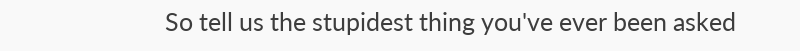So tell us the stupidest thing you've ever been asked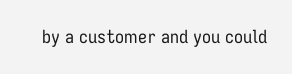by a customer and you could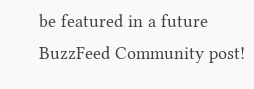be featured in a future BuzzFeed Community post!